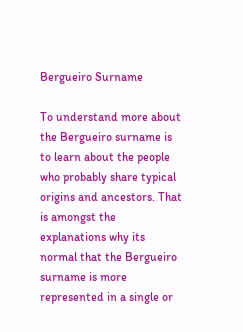Bergueiro Surname

To understand more about the Bergueiro surname is to learn about the people who probably share typical origins and ancestors. That is amongst the explanations why its normal that the Bergueiro surname is more represented in a single or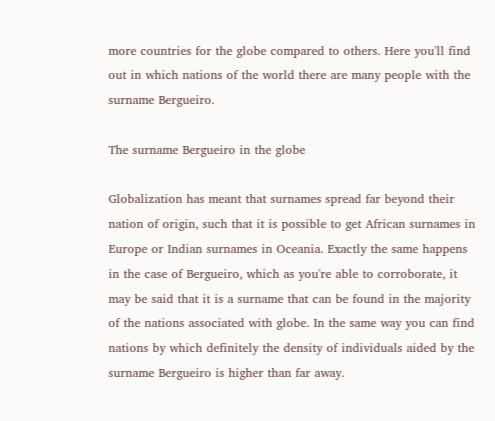more countries for the globe compared to others. Here you'll find out in which nations of the world there are many people with the surname Bergueiro.

The surname Bergueiro in the globe

Globalization has meant that surnames spread far beyond their nation of origin, such that it is possible to get African surnames in Europe or Indian surnames in Oceania. Exactly the same happens in the case of Bergueiro, which as you're able to corroborate, it may be said that it is a surname that can be found in the majority of the nations associated with globe. In the same way you can find nations by which definitely the density of individuals aided by the surname Bergueiro is higher than far away.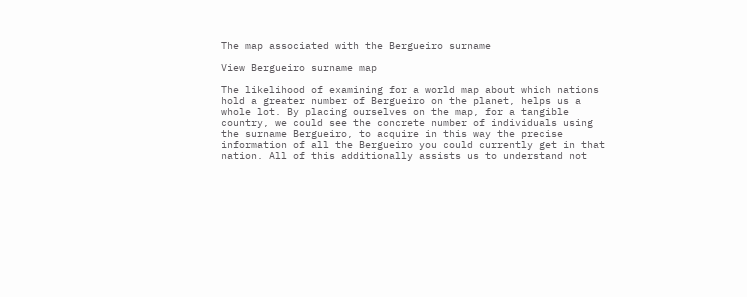The map associated with the Bergueiro surname

View Bergueiro surname map

The likelihood of examining for a world map about which nations hold a greater number of Bergueiro on the planet, helps us a whole lot. By placing ourselves on the map, for a tangible country, we could see the concrete number of individuals using the surname Bergueiro, to acquire in this way the precise information of all the Bergueiro you could currently get in that nation. All of this additionally assists us to understand not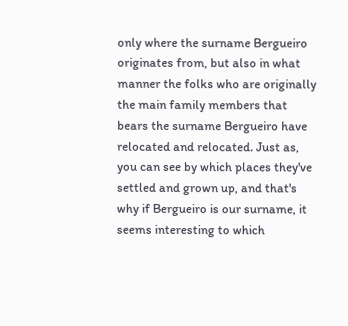only where the surname Bergueiro originates from, but also in what manner the folks who are originally the main family members that bears the surname Bergueiro have relocated and relocated. Just as, you can see by which places they've settled and grown up, and that's why if Bergueiro is our surname, it seems interesting to which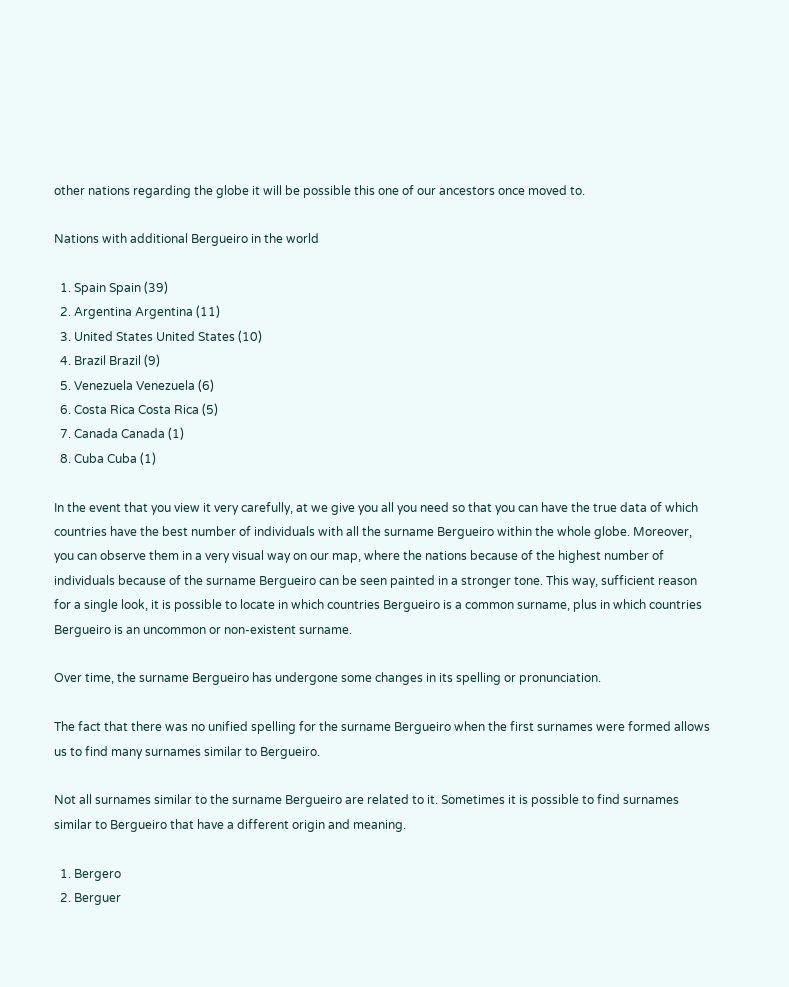other nations regarding the globe it will be possible this one of our ancestors once moved to.

Nations with additional Bergueiro in the world

  1. Spain Spain (39)
  2. Argentina Argentina (11)
  3. United States United States (10)
  4. Brazil Brazil (9)
  5. Venezuela Venezuela (6)
  6. Costa Rica Costa Rica (5)
  7. Canada Canada (1)
  8. Cuba Cuba (1)

In the event that you view it very carefully, at we give you all you need so that you can have the true data of which countries have the best number of individuals with all the surname Bergueiro within the whole globe. Moreover, you can observe them in a very visual way on our map, where the nations because of the highest number of individuals because of the surname Bergueiro can be seen painted in a stronger tone. This way, sufficient reason for a single look, it is possible to locate in which countries Bergueiro is a common surname, plus in which countries Bergueiro is an uncommon or non-existent surname.

Over time, the surname Bergueiro has undergone some changes in its spelling or pronunciation.

The fact that there was no unified spelling for the surname Bergueiro when the first surnames were formed allows us to find many surnames similar to Bergueiro.

Not all surnames similar to the surname Bergueiro are related to it. Sometimes it is possible to find surnames similar to Bergueiro that have a different origin and meaning.

  1. Bergero
  2. Berguer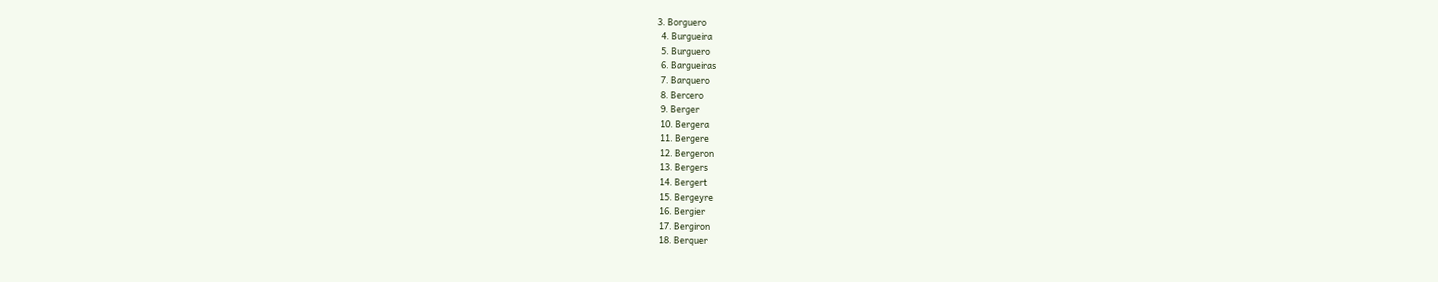3. Borguero
  4. Burgueira
  5. Burguero
  6. Bargueiras
  7. Barquero
  8. Bercero
  9. Berger
  10. Bergera
  11. Bergere
  12. Bergeron
  13. Bergers
  14. Bergert
  15. Bergeyre
  16. Bergier
  17. Bergiron
  18. Berquer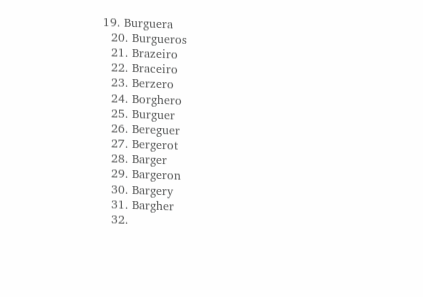19. Burguera
  20. Burgueros
  21. Brazeiro
  22. Braceiro
  23. Berzero
  24. Borghero
  25. Burguer
  26. Bereguer
  27. Bergerot
  28. Barger
  29. Bargeron
  30. Bargery
  31. Bargher
  32.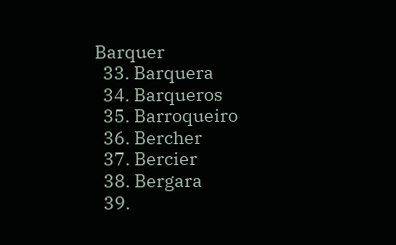Barquer
  33. Barquera
  34. Barqueros
  35. Barroqueiro
  36. Bercher
  37. Bercier
  38. Bergara
  39.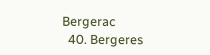Bergerac
  40. Bergeres